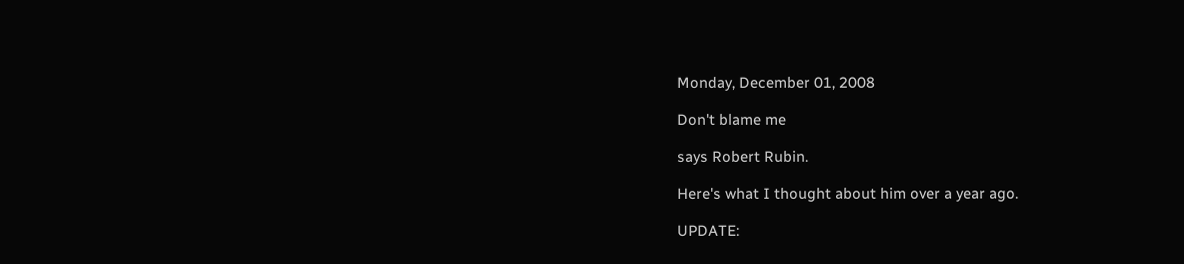Monday, December 01, 2008

Don't blame me

says Robert Rubin.

Here's what I thought about him over a year ago.

UPDATE: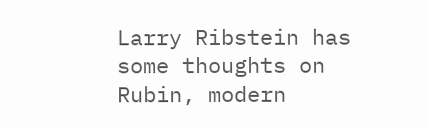Larry Ribstein has some thoughts on Rubin, modern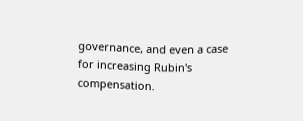governance, and even a case for increasing Rubin's compensation.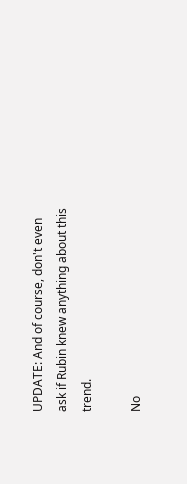UPDATE: And of course, don't even ask if Rubin knew anything about this trend.

No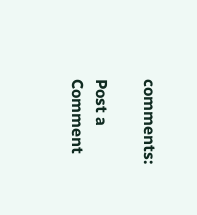comments:

Post a Comment